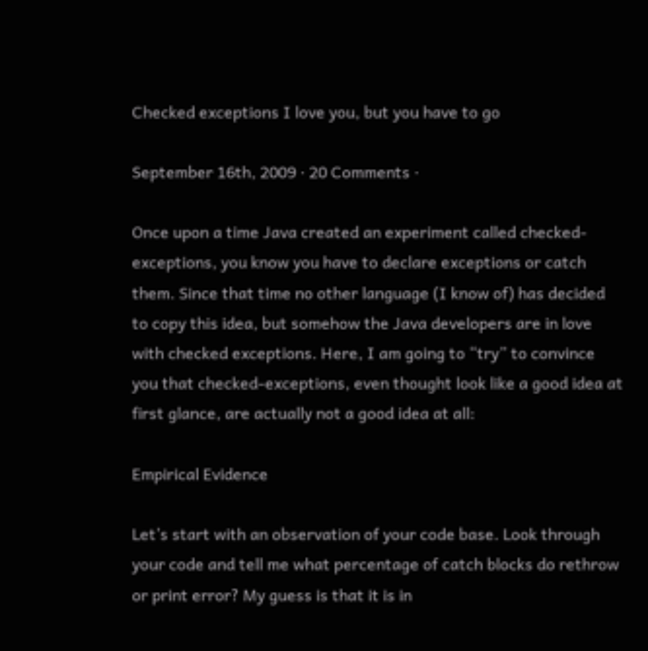Checked exceptions I love you, but you have to go

September 16th, 2009 · 20 Comments ·

Once upon a time Java created an experiment called checked-exceptions, you know you have to declare exceptions or catch them. Since that time no other language (I know of) has decided to copy this idea, but somehow the Java developers are in love with checked exceptions. Here, I am going to “try” to convince you that checked-exceptions, even thought look like a good idea at first glance, are actually not a good idea at all:

Empirical Evidence

Let’s start with an observation of your code base. Look through your code and tell me what percentage of catch blocks do rethrow or print error? My guess is that it is in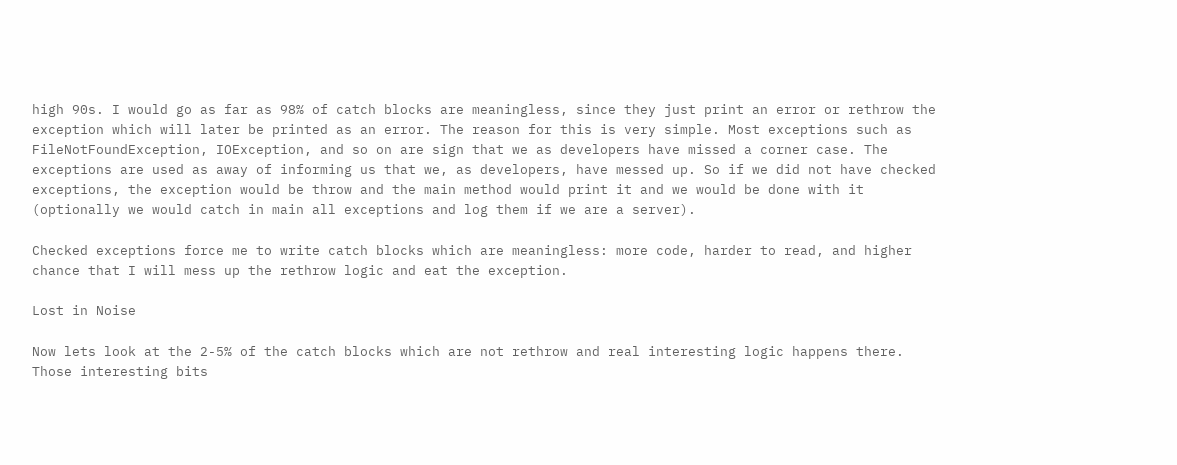high 90s. I would go as far as 98% of catch blocks are meaningless, since they just print an error or rethrow the exception which will later be printed as an error. The reason for this is very simple. Most exceptions such as FileNotFoundException, IOException, and so on are sign that we as developers have missed a corner case. The exceptions are used as away of informing us that we, as developers, have messed up. So if we did not have checked exceptions, the exception would be throw and the main method would print it and we would be done with it (optionally we would catch in main all exceptions and log them if we are a server).

Checked exceptions force me to write catch blocks which are meaningless: more code, harder to read, and higher chance that I will mess up the rethrow logic and eat the exception.

Lost in Noise

Now lets look at the 2-5% of the catch blocks which are not rethrow and real interesting logic happens there. Those interesting bits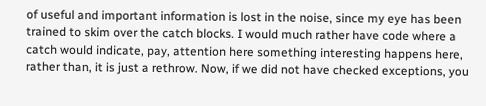of useful and important information is lost in the noise, since my eye has been trained to skim over the catch blocks. I would much rather have code where a catch would indicate, pay, attention here something interesting happens here, rather than, it is just a rethrow. Now, if we did not have checked exceptions, you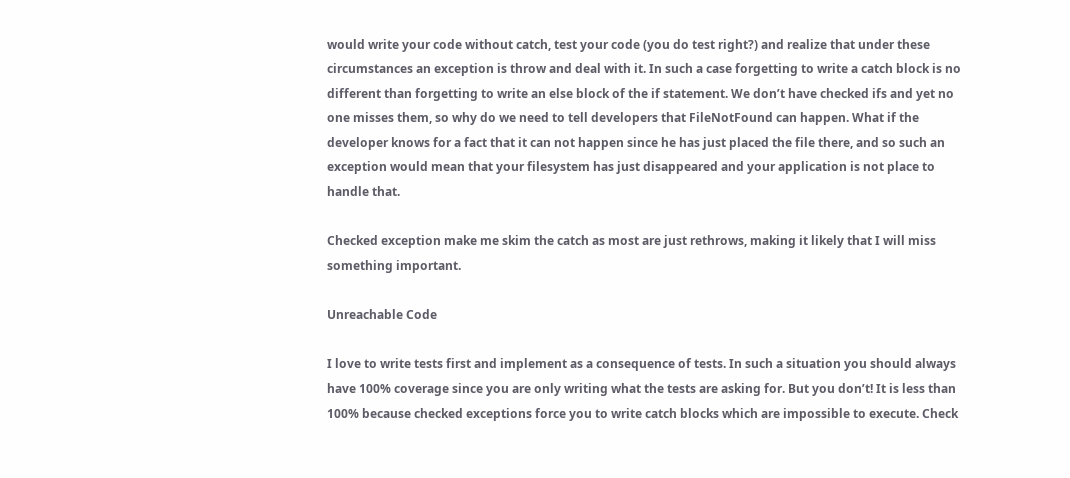would write your code without catch, test your code (you do test right?) and realize that under these circumstances an exception is throw and deal with it. In such a case forgetting to write a catch block is no different than forgetting to write an else block of the if statement. We don’t have checked ifs and yet no one misses them, so why do we need to tell developers that FileNotFound can happen. What if the developer knows for a fact that it can not happen since he has just placed the file there, and so such an exception would mean that your filesystem has just disappeared and your application is not place to handle that.

Checked exception make me skim the catch as most are just rethrows, making it likely that I will miss something important.

Unreachable Code

I love to write tests first and implement as a consequence of tests. In such a situation you should always have 100% coverage since you are only writing what the tests are asking for. But you don’t! It is less than 100% because checked exceptions force you to write catch blocks which are impossible to execute. Check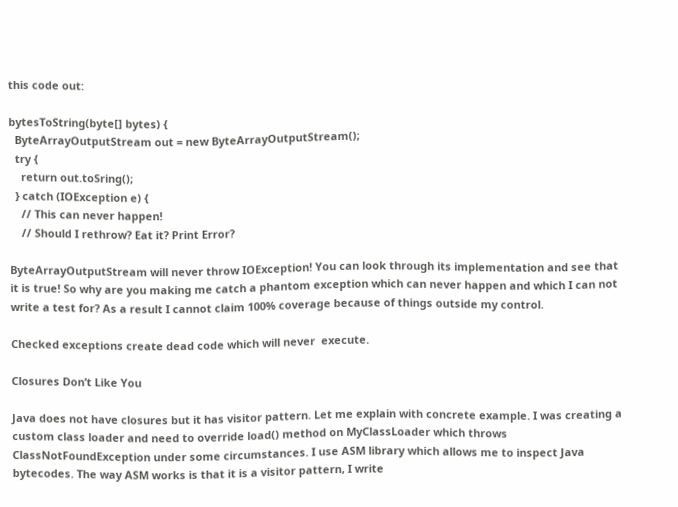this code out:

bytesToString(byte[] bytes) {
  ByteArrayOutputStream out = new ByteArrayOutputStream();
  try {
    return out.toSring();
  } catch (IOException e) {
    // This can never happen!
    // Should I rethrow? Eat it? Print Error?

ByteArrayOutputStream will never throw IOException! You can look through its implementation and see that it is true! So why are you making me catch a phantom exception which can never happen and which I can not write a test for? As a result I cannot claim 100% coverage because of things outside my control.

Checked exceptions create dead code which will never  execute.

Closures Don’t Like You

Java does not have closures but it has visitor pattern. Let me explain with concrete example. I was creating a custom class loader and need to override load() method on MyClassLoader which throws ClassNotFoundException under some circumstances. I use ASM library which allows me to inspect Java bytecodes. The way ASM works is that it is a visitor pattern, I write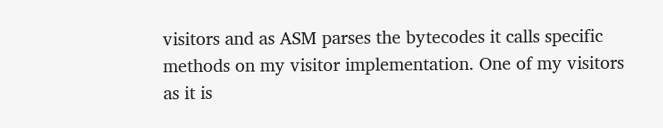visitors and as ASM parses the bytecodes it calls specific methods on my visitor implementation. One of my visitors as it is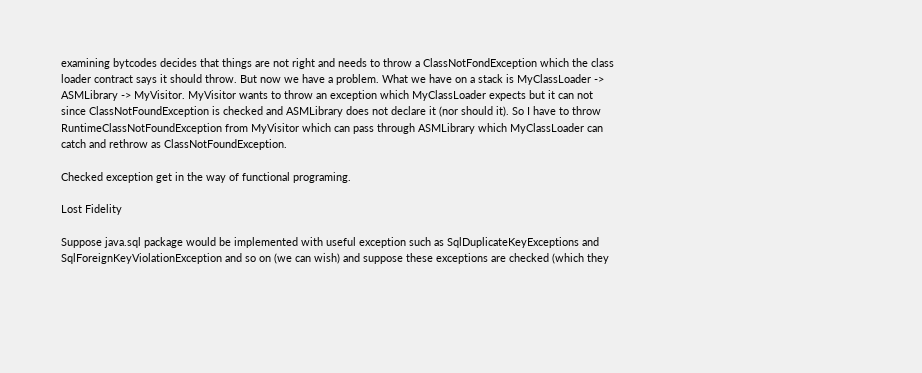examining bytcodes decides that things are not right and needs to throw a ClassNotFondException which the class loader contract says it should throw. But now we have a problem. What we have on a stack is MyClassLoader -> ASMLibrary -> MyVisitor. MyVisitor wants to throw an exception which MyClassLoader expects but it can not since ClassNotFoundException is checked and ASMLibrary does not declare it (nor should it). So I have to throw RuntimeClassNotFoundException from MyVisitor which can pass through ASMLibrary which MyClassLoader can catch and rethrow as ClassNotFoundException.

Checked exception get in the way of functional programing.

Lost Fidelity

Suppose java.sql package would be implemented with useful exception such as SqlDuplicateKeyExceptions and SqlForeignKeyViolationException and so on (we can wish) and suppose these exceptions are checked (which they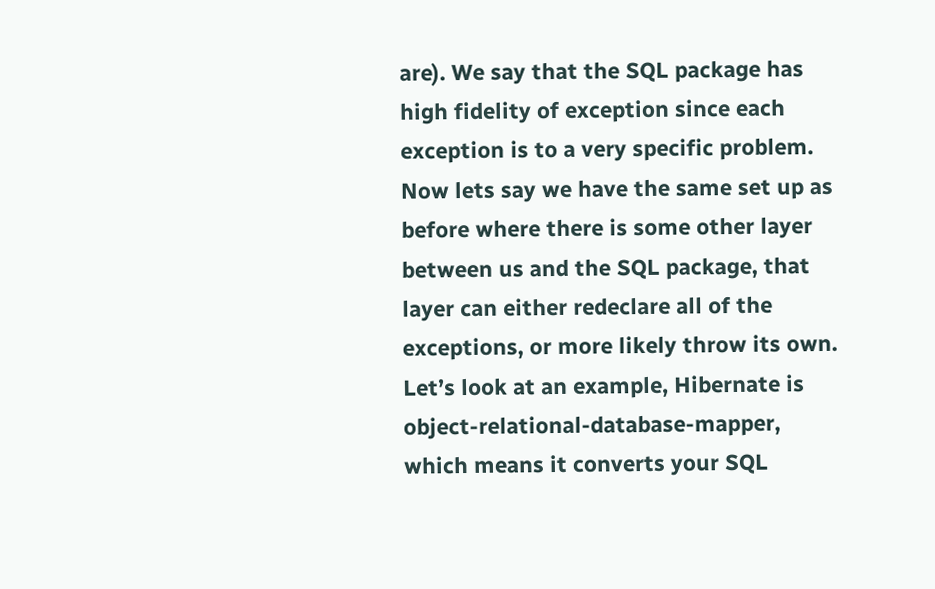are). We say that the SQL package has high fidelity of exception since each exception is to a very specific problem. Now lets say we have the same set up as before where there is some other layer between us and the SQL package, that layer can either redeclare all of the exceptions, or more likely throw its own. Let’s look at an example, Hibernate is object-relational-database-mapper, which means it converts your SQL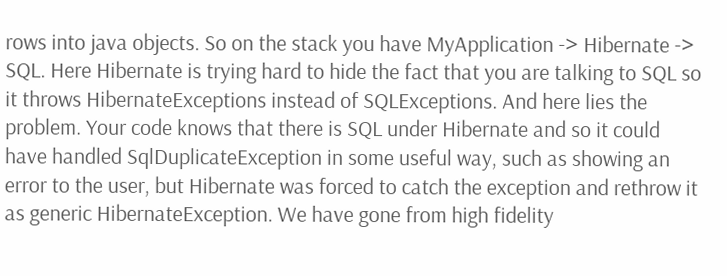rows into java objects. So on the stack you have MyApplication -> Hibernate -> SQL. Here Hibernate is trying hard to hide the fact that you are talking to SQL so it throws HibernateExceptions instead of SQLExceptions. And here lies the problem. Your code knows that there is SQL under Hibernate and so it could have handled SqlDuplicateException in some useful way, such as showing an error to the user, but Hibernate was forced to catch the exception and rethrow it as generic HibernateException. We have gone from high fidelity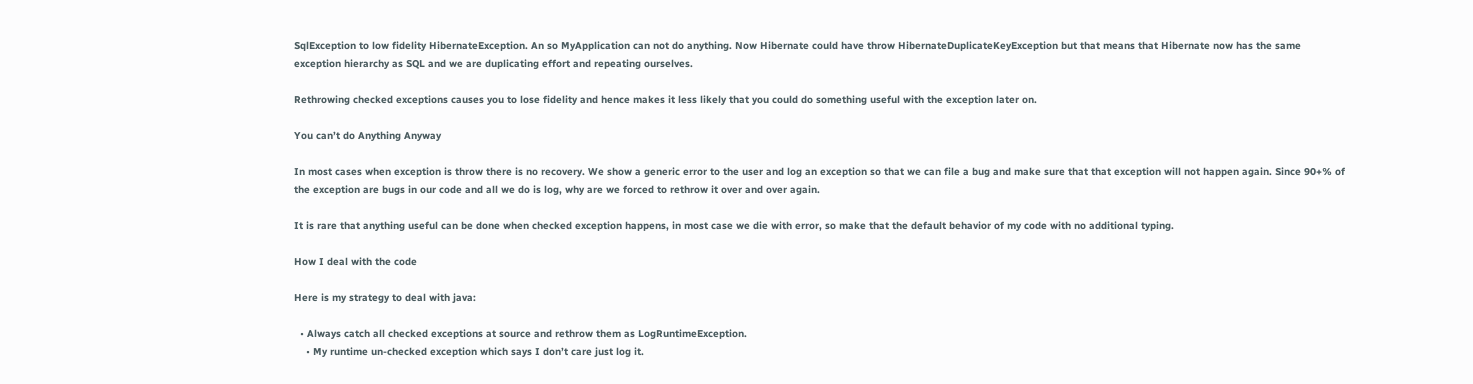SqlException to low fidelity HibernateException. An so MyApplication can not do anything. Now Hibernate could have throw HibernateDuplicateKeyException but that means that Hibernate now has the same exception hierarchy as SQL and we are duplicating effort and repeating ourselves.

Rethrowing checked exceptions causes you to lose fidelity and hence makes it less likely that you could do something useful with the exception later on.

You can’t do Anything Anyway

In most cases when exception is throw there is no recovery. We show a generic error to the user and log an exception so that we can file a bug and make sure that that exception will not happen again. Since 90+% of the exception are bugs in our code and all we do is log, why are we forced to rethrow it over and over again.

It is rare that anything useful can be done when checked exception happens, in most case we die with error, so make that the default behavior of my code with no additional typing.

How I deal with the code

Here is my strategy to deal with java:

  • Always catch all checked exceptions at source and rethrow them as LogRuntimeException.
    • My runtime un-checked exception which says I don’t care just log it.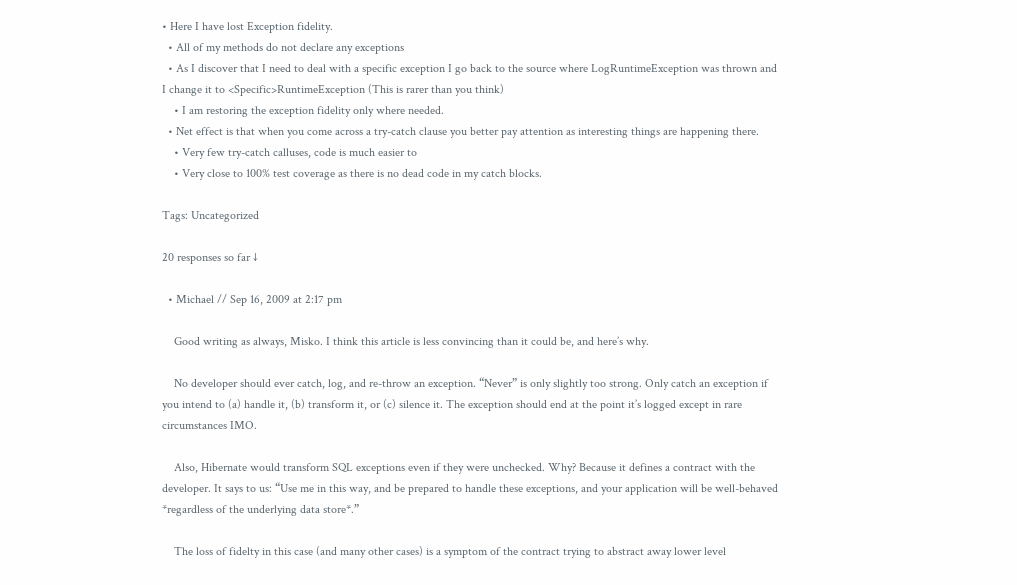• Here I have lost Exception fidelity.
  • All of my methods do not declare any exceptions
  • As I discover that I need to deal with a specific exception I go back to the source where LogRuntimeException was thrown and I change it to <Specific>RuntimeException (This is rarer than you think)
    • I am restoring the exception fidelity only where needed.
  • Net effect is that when you come across a try-catch clause you better pay attention as interesting things are happening there.
    • Very few try-catch calluses, code is much easier to
    • Very close to 100% test coverage as there is no dead code in my catch blocks.

Tags: Uncategorized

20 responses so far ↓

  • Michael // Sep 16, 2009 at 2:17 pm

    Good writing as always, Misko. I think this article is less convincing than it could be, and here’s why.

    No developer should ever catch, log, and re-throw an exception. “Never” is only slightly too strong. Only catch an exception if you intend to (a) handle it, (b) transform it, or (c) silence it. The exception should end at the point it’s logged except in rare circumstances IMO.

    Also, Hibernate would transform SQL exceptions even if they were unchecked. Why? Because it defines a contract with the developer. It says to us: “Use me in this way, and be prepared to handle these exceptions, and your application will be well-behaved *regardless of the underlying data store*.”

    The loss of fidelty in this case (and many other cases) is a symptom of the contract trying to abstract away lower level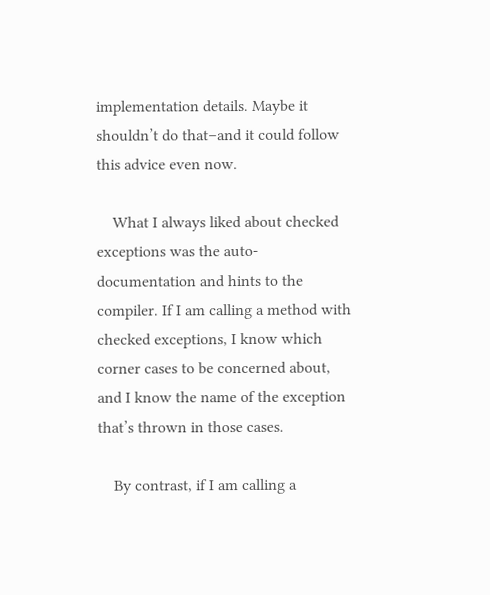implementation details. Maybe it shouldn’t do that–and it could follow this advice even now.

    What I always liked about checked exceptions was the auto-documentation and hints to the compiler. If I am calling a method with checked exceptions, I know which corner cases to be concerned about, and I know the name of the exception that’s thrown in those cases.

    By contrast, if I am calling a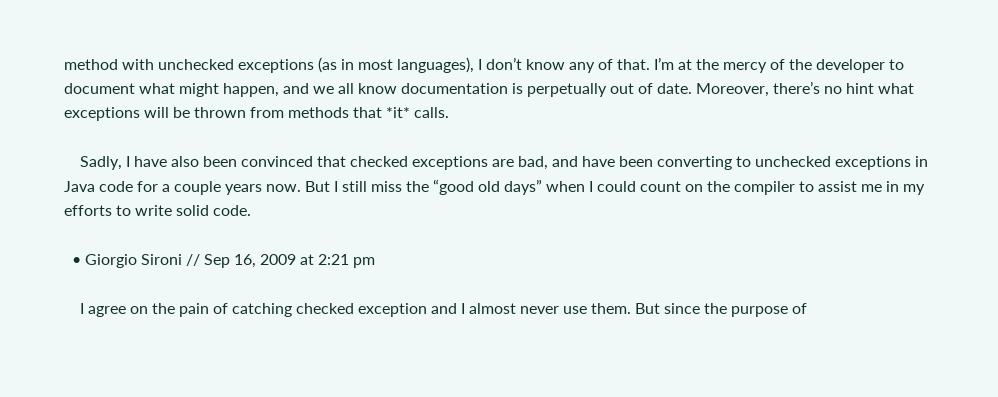method with unchecked exceptions (as in most languages), I don’t know any of that. I’m at the mercy of the developer to document what might happen, and we all know documentation is perpetually out of date. Moreover, there’s no hint what exceptions will be thrown from methods that *it* calls.

    Sadly, I have also been convinced that checked exceptions are bad, and have been converting to unchecked exceptions in Java code for a couple years now. But I still miss the “good old days” when I could count on the compiler to assist me in my efforts to write solid code.

  • Giorgio Sironi // Sep 16, 2009 at 2:21 pm

    I agree on the pain of catching checked exception and I almost never use them. But since the purpose of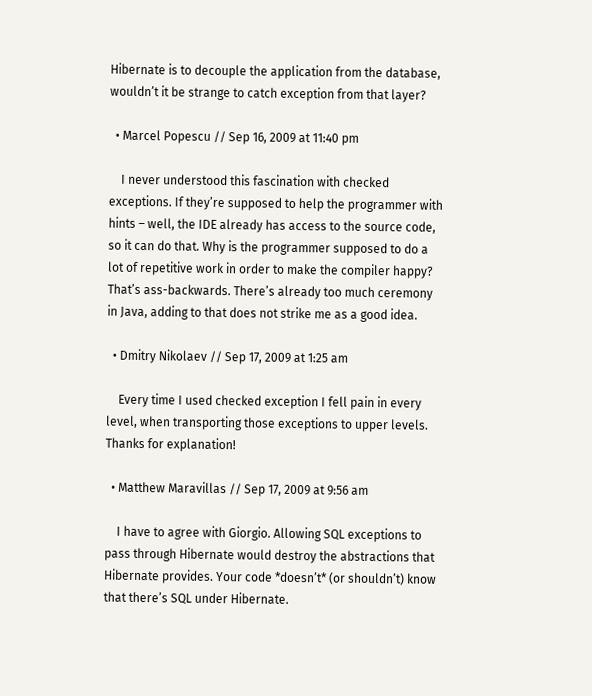Hibernate is to decouple the application from the database, wouldn’t it be strange to catch exception from that layer?

  • Marcel Popescu // Sep 16, 2009 at 11:40 pm

    I never understood this fascination with checked exceptions. If they’re supposed to help the programmer with hints – well, the IDE already has access to the source code, so it can do that. Why is the programmer supposed to do a lot of repetitive work in order to make the compiler happy? That’s ass-backwards. There’s already too much ceremony in Java, adding to that does not strike me as a good idea.

  • Dmitry Nikolaev // Sep 17, 2009 at 1:25 am

    Every time I used checked exception I fell pain in every level, when transporting those exceptions to upper levels. Thanks for explanation!

  • Matthew Maravillas // Sep 17, 2009 at 9:56 am

    I have to agree with Giorgio. Allowing SQL exceptions to pass through Hibernate would destroy the abstractions that Hibernate provides. Your code *doesn’t* (or shouldn’t) know that there’s SQL under Hibernate.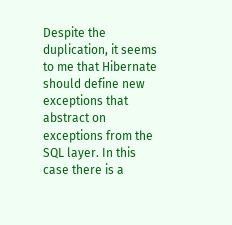Despite the duplication, it seems to me that Hibernate should define new exceptions that abstract on exceptions from the SQL layer. In this case there is a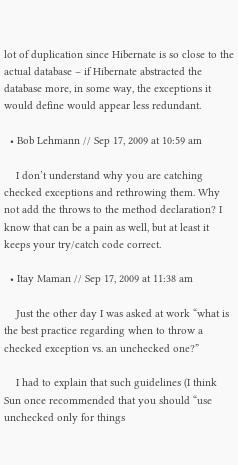lot of duplication since Hibernate is so close to the actual database – if Hibernate abstracted the database more, in some way, the exceptions it would define would appear less redundant.

  • Bob Lehmann // Sep 17, 2009 at 10:59 am

    I don’t understand why you are catching checked exceptions and rethrowing them. Why not add the throws to the method declaration? I know that can be a pain as well, but at least it keeps your try/catch code correct.

  • Itay Maman // Sep 17, 2009 at 11:38 am

    Just the other day I was asked at work “what is the best practice regarding when to throw a checked exception vs. an unchecked one?”

    I had to explain that such guidelines (I think Sun once recommended that you should “use unchecked only for things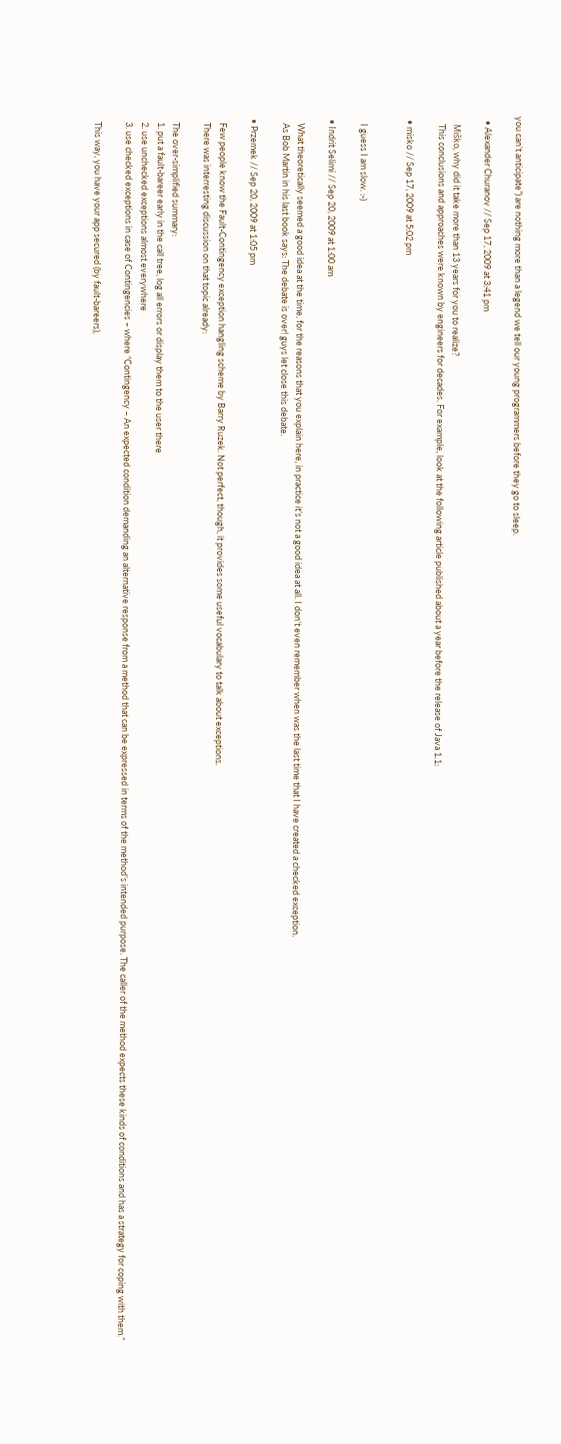you can’t anticipate”) are nothing more than a legend we tell our young programmers before they go to sleep.

  • Alexander Churanov // Sep 17, 2009 at 3:41 pm

    Miško, why did it take more than 13 years for you to realize?
    This conclusions and approaches were known by engineers for decades. For example, look at the following article published about a year before the release of Java 1.1:

  • misko // Sep 17, 2009 at 5:02 pm


    I guess I am slow. :-)

  • Indrit Selimi // Sep 20, 2009 at 1:00 am

    What theoretically seemed a good idea at the time, for the reasons that you explain here, in practice it’s not a good idea at all. I don’t even remember when was the last time that I have created a checked exception.
    As Bob Martin in his last book says: The debate is over! guys let close this debate.

  • Przemek // Sep 20, 2009 at 1:05 pm

    Few people know the Fault-Contingency exception hangling scheme by Barry Ruzek. Not perfect, though, it provides some useful vocabulary to talk about exceptions.
    There was interresting discussion on that topic already:

    The over-simplified summary:
    1. put a fault-bareer early in the call tree, log all errors or display them to the user there
    2. use unchecked exceptions almost everywhere
    3. use checked exceptions in case of Contingencies – where “Contingency – An expected condition demanding an alternative response from a method that can be expressed in terms of the method’s intended purpose. The caller of the method expects these kinds of conditions and has a strategy for coping with them.”

    This way, you have your app secured (by fault-bareers),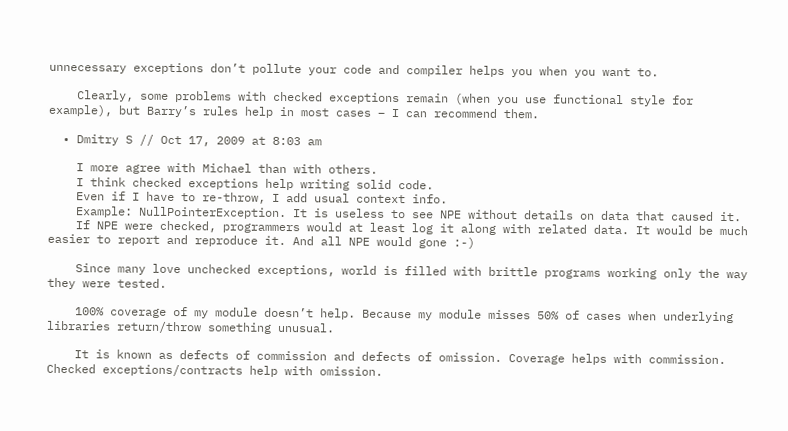unnecessary exceptions don’t pollute your code and compiler helps you when you want to.

    Clearly, some problems with checked exceptions remain (when you use functional style for example), but Barry’s rules help in most cases – I can recommend them.

  • Dmitry S // Oct 17, 2009 at 8:03 am

    I more agree with Michael than with others.
    I think checked exceptions help writing solid code.
    Even if I have to re-throw, I add usual context info.
    Example: NullPointerException. It is useless to see NPE without details on data that caused it.
    If NPE were checked, programmers would at least log it along with related data. It would be much easier to report and reproduce it. And all NPE would gone :-)

    Since many love unchecked exceptions, world is filled with brittle programs working only the way they were tested.

    100% coverage of my module doesn’t help. Because my module misses 50% of cases when underlying libraries return/throw something unusual.

    It is known as defects of commission and defects of omission. Coverage helps with commission. Checked exceptions/contracts help with omission.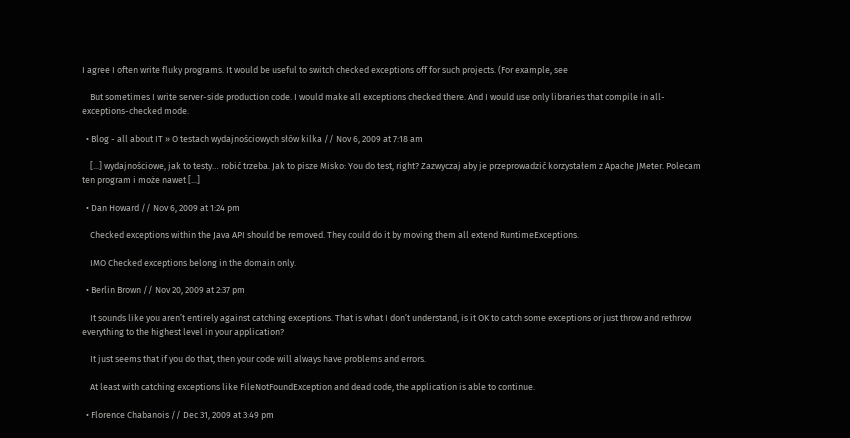I agree I often write fluky programs. It would be useful to switch checked exceptions off for such projects. (For example, see

    But sometimes I write server-side production code. I would make all exceptions checked there. And I would use only libraries that compile in all-exceptions-checked mode.

  • Blog - all about IT » O testach wydajnościowych słów kilka // Nov 6, 2009 at 7:18 am

    [...] wydajnościowe, jak to testy… robić trzeba. Jak to pisze Misko: You do test, right? Zazwyczaj aby je przeprowadzić korzystałem z Apache JMeter. Polecam ten program i może nawet [...]

  • Dan Howard // Nov 6, 2009 at 1:24 pm

    Checked exceptions within the Java API should be removed. They could do it by moving them all extend RuntimeExceptions.

    IMO Checked exceptions belong in the domain only.

  • Berlin Brown // Nov 20, 2009 at 2:37 pm

    It sounds like you aren’t entirely against catching exceptions. That is what I don’t understand, is it OK to catch some exceptions or just throw and rethrow everything to the highest level in your application?

    It just seems that if you do that, then your code will always have problems and errors.

    At least with catching exceptions like FileNotFoundException and dead code, the application is able to continue.

  • Florence Chabanois // Dec 31, 2009 at 3:49 pm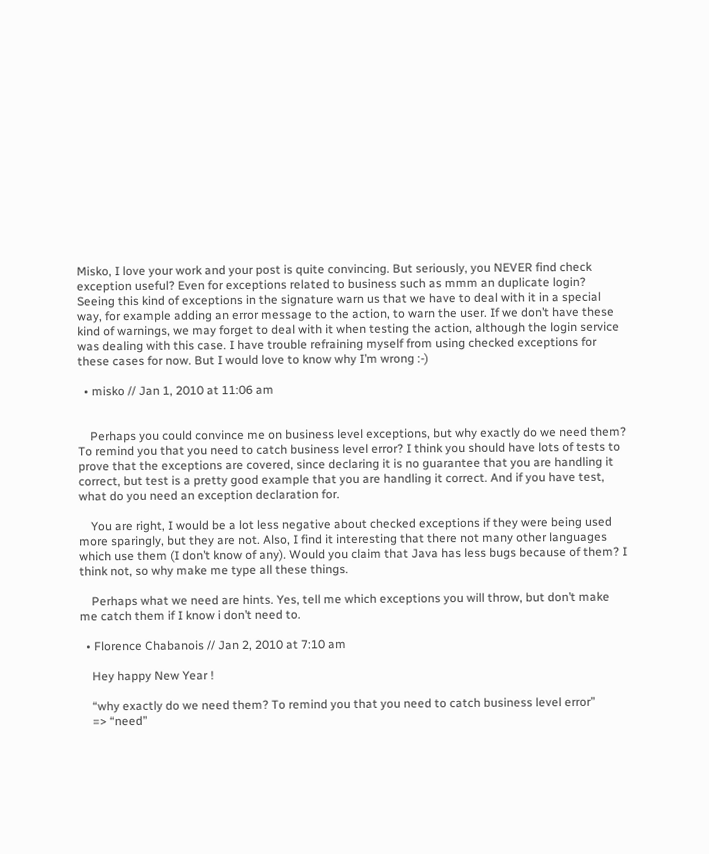Misko, I love your work and your post is quite convincing. But seriously, you NEVER find check exception useful? Even for exceptions related to business such as mmm an duplicate login? Seeing this kind of exceptions in the signature warn us that we have to deal with it in a special way, for example adding an error message to the action, to warn the user. If we don’t have these kind of warnings, we may forget to deal with it when testing the action, although the login service was dealing with this case. I have trouble refraining myself from using checked exceptions for these cases for now. But I would love to know why I’m wrong :-)

  • misko // Jan 1, 2010 at 11:06 am


    Perhaps you could convince me on business level exceptions, but why exactly do we need them? To remind you that you need to catch business level error? I think you should have lots of tests to prove that the exceptions are covered, since declaring it is no guarantee that you are handling it correct, but test is a pretty good example that you are handling it correct. And if you have test, what do you need an exception declaration for.

    You are right, I would be a lot less negative about checked exceptions if they were being used more sparingly, but they are not. Also, I find it interesting that there not many other languages which use them (I don’t know of any). Would you claim that Java has less bugs because of them? I think not, so why make me type all these things.

    Perhaps what we need are hints. Yes, tell me which exceptions you will throw, but don’t make me catch them if I know i don’t need to.

  • Florence Chabanois // Jan 2, 2010 at 7:10 am

    Hey happy New Year !

    “why exactly do we need them? To remind you that you need to catch business level error”
    => “need”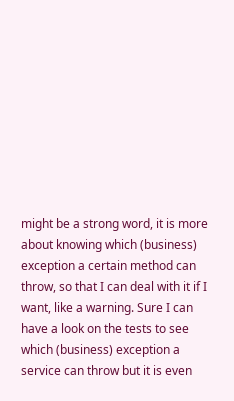might be a strong word, it is more about knowing which (business) exception a certain method can throw, so that I can deal with it if I want, like a warning. Sure I can have a look on the tests to see which (business) exception a service can throw but it is even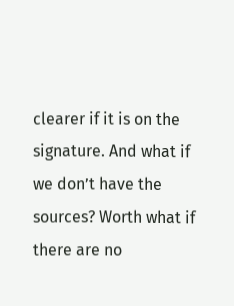clearer if it is on the signature. And what if we don’t have the sources? Worth what if there are no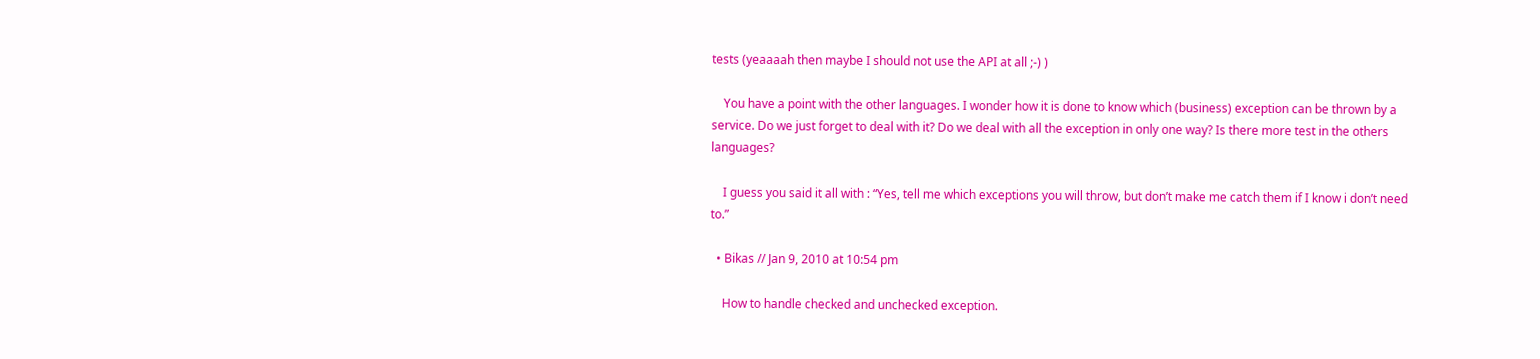tests (yeaaaah then maybe I should not use the API at all ;-) )

    You have a point with the other languages. I wonder how it is done to know which (business) exception can be thrown by a service. Do we just forget to deal with it? Do we deal with all the exception in only one way? Is there more test in the others languages?

    I guess you said it all with : “Yes, tell me which exceptions you will throw, but don’t make me catch them if I know i don’t need to.”

  • Bikas // Jan 9, 2010 at 10:54 pm

    How to handle checked and unchecked exception.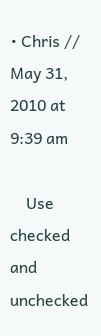• Chris // May 31, 2010 at 9:39 am

    Use checked and unchecked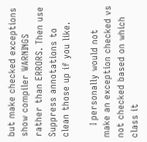but make checked exceptions show compiler WARNINGS rather than ERRORS. Then use Suppress annotations to clean those up if you like.

    I personally would not make an exception checked vs not checked based on which class it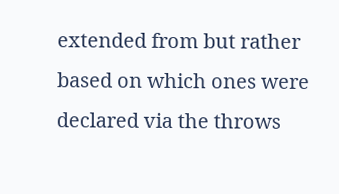extended from but rather based on which ones were declared via the throws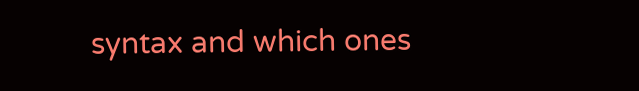syntax and which ones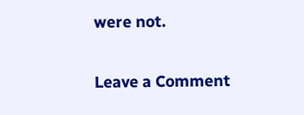were not.

Leave a Comment